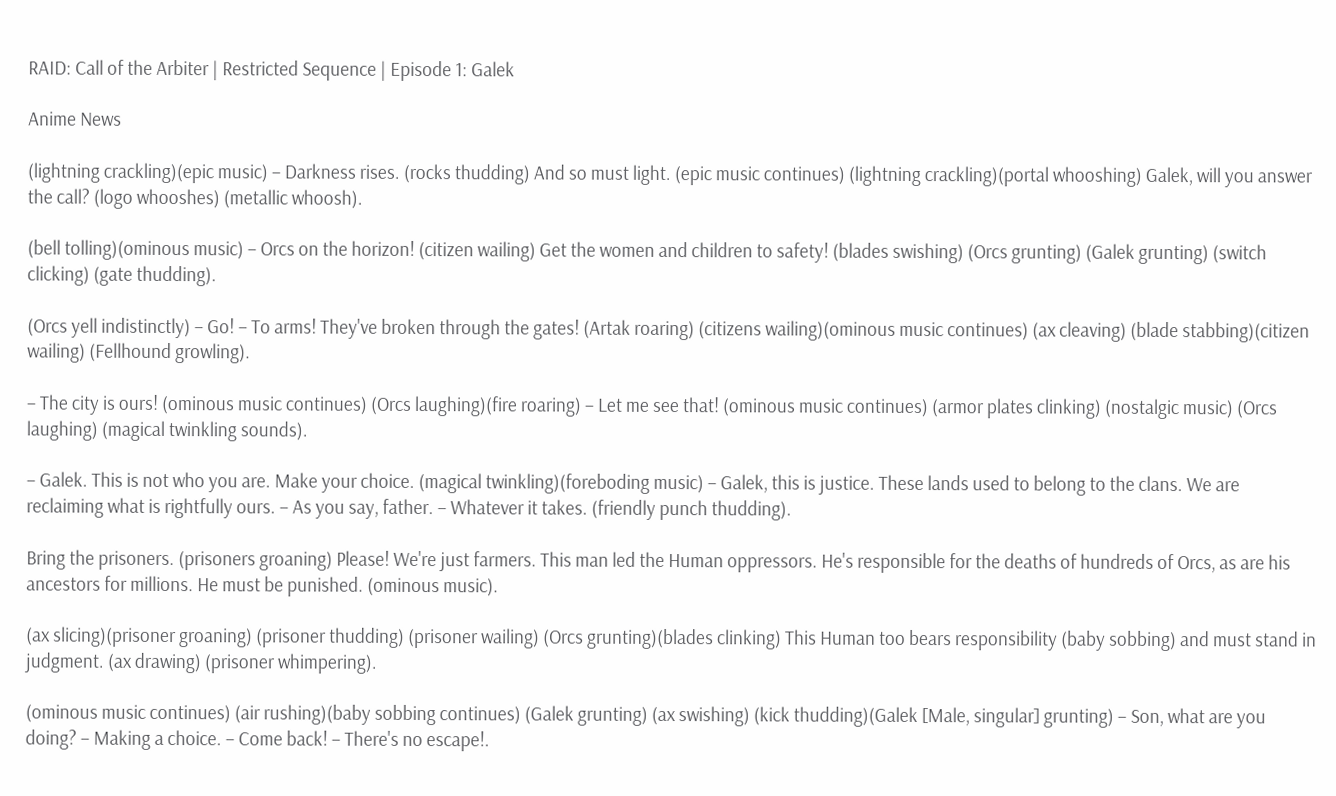RAID: Call of the Arbiter | Restricted Sequence | Episode 1: Galek

Anime News

(lightning crackling)(epic music) – Darkness rises. (rocks thudding) And so must light. (epic music continues) (lightning crackling)(portal whooshing) Galek, will you answer the call? (logo whooshes) (metallic whoosh).

(bell tolling)(ominous music) – Orcs on the horizon! (citizen wailing) Get the women and children to safety! (blades swishing) (Orcs grunting) (Galek grunting) (switch clicking) (gate thudding).

(Orcs yell indistinctly) – Go! – To arms! They've broken through the gates! (Artak roaring) (citizens wailing)(ominous music continues) (ax cleaving) (blade stabbing)(citizen wailing) (Fellhound growling).

– The city is ours! (ominous music continues) (Orcs laughing)(fire roaring) – Let me see that! (ominous music continues) (armor plates clinking) (nostalgic music) (Orcs laughing) (magical twinkling sounds).

– Galek. This is not who you are. Make your choice. (magical twinkling)(foreboding music) – Galek, this is justice. These lands used to belong to the clans. We are reclaiming what is rightfully ours. – As you say, father. – Whatever it takes. (friendly punch thudding).

Bring the prisoners. (prisoners groaning) Please! We're just farmers. This man led the Human oppressors. He's responsible for the deaths of hundreds of Orcs, as are his ancestors for millions. He must be punished. (ominous music).

(ax slicing)(prisoner groaning) (prisoner thudding) (prisoner wailing) (Orcs grunting)(blades clinking) This Human too bears responsibility (baby sobbing) and must stand in judgment. (ax drawing) (prisoner whimpering).

(ominous music continues) (air rushing)(baby sobbing continues) (Galek grunting) (ax swishing) (kick thudding)(Galek [Male, singular] grunting) – Son, what are you doing? – Making a choice. – Come back! – There's no escape!.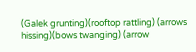(Galek grunting)(rooftop rattling) (arrows hissing)(bows twanging) (arrow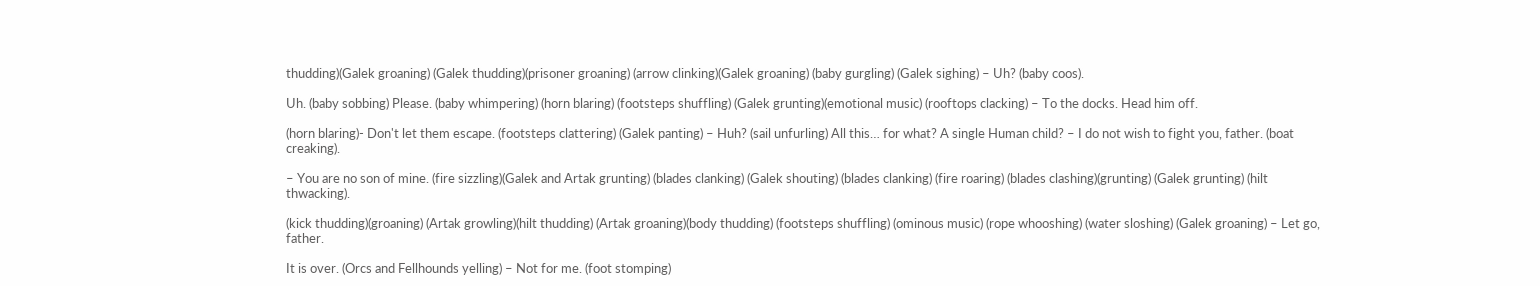thudding)(Galek groaning) (Galek thudding)(prisoner groaning) (arrow clinking)(Galek groaning) (baby gurgling) (Galek sighing) – Uh? (baby coos).

Uh. (baby sobbing) Please. (baby whimpering) (horn blaring) (footsteps shuffling) (Galek grunting)(emotional music) (rooftops clacking) – To the docks. Head him off.

(horn blaring)- Don't let them escape. (footsteps clattering) (Galek panting) – Huh? (sail unfurling) All this… for what? A single Human child? – I do not wish to fight you, father. (boat creaking).

– You are no son of mine. (fire sizzling)(Galek and Artak grunting) (blades clanking) (Galek shouting) (blades clanking) (fire roaring) (blades clashing)(grunting) (Galek grunting) (hilt thwacking).

(kick thudding)(groaning) (Artak growling)(hilt thudding) (Artak groaning)(body thudding) (footsteps shuffling) (ominous music) (rope whooshing) (water sloshing) (Galek groaning) – Let go, father.

It is over. (Orcs and Fellhounds yelling) – Not for me. (foot stomping)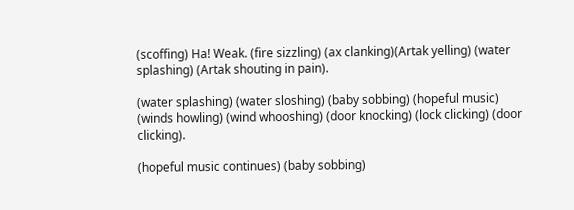(scoffing) Ha! Weak. (fire sizzling) (ax clanking)(Artak yelling) (water splashing) (Artak shouting in pain).

(water splashing) (water sloshing) (baby sobbing) (hopeful music) (winds howling) (wind whooshing) (door knocking) (lock clicking) (door clicking).

(hopeful music continues) (baby sobbing)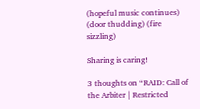(hopeful music continues) (door thudding) (fire sizzling)

Sharing is caring!

3 thoughts on “RAID: Call of the Arbiter | Restricted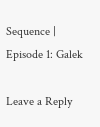Sequence | Episode 1: Galek

Leave a Reply